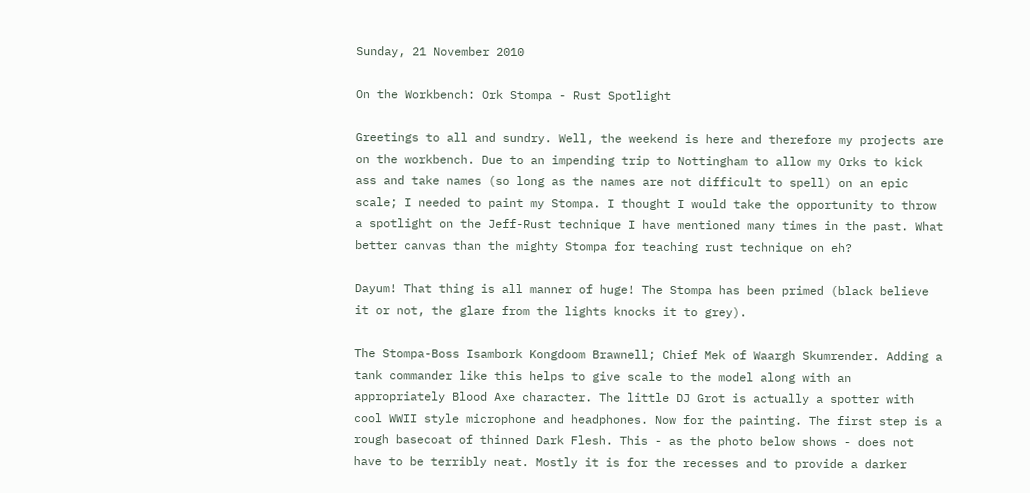Sunday, 21 November 2010

On the Workbench: Ork Stompa - Rust Spotlight

Greetings to all and sundry. Well, the weekend is here and therefore my projects are on the workbench. Due to an impending trip to Nottingham to allow my Orks to kick ass and take names (so long as the names are not difficult to spell) on an epic scale; I needed to paint my Stompa. I thought I would take the opportunity to throw a spotlight on the Jeff-Rust technique I have mentioned many times in the past. What better canvas than the mighty Stompa for teaching rust technique on eh?

Dayum! That thing is all manner of huge! The Stompa has been primed (black believe it or not, the glare from the lights knocks it to grey).

The Stompa-Boss Isambork Kongdoom Brawnell; Chief Mek of Waargh Skumrender. Adding a tank commander like this helps to give scale to the model along with an appropriately Blood Axe character. The little DJ Grot is actually a spotter with cool WWII style microphone and headphones. Now for the painting. The first step is a rough basecoat of thinned Dark Flesh. This - as the photo below shows - does not have to be terribly neat. Mostly it is for the recesses and to provide a darker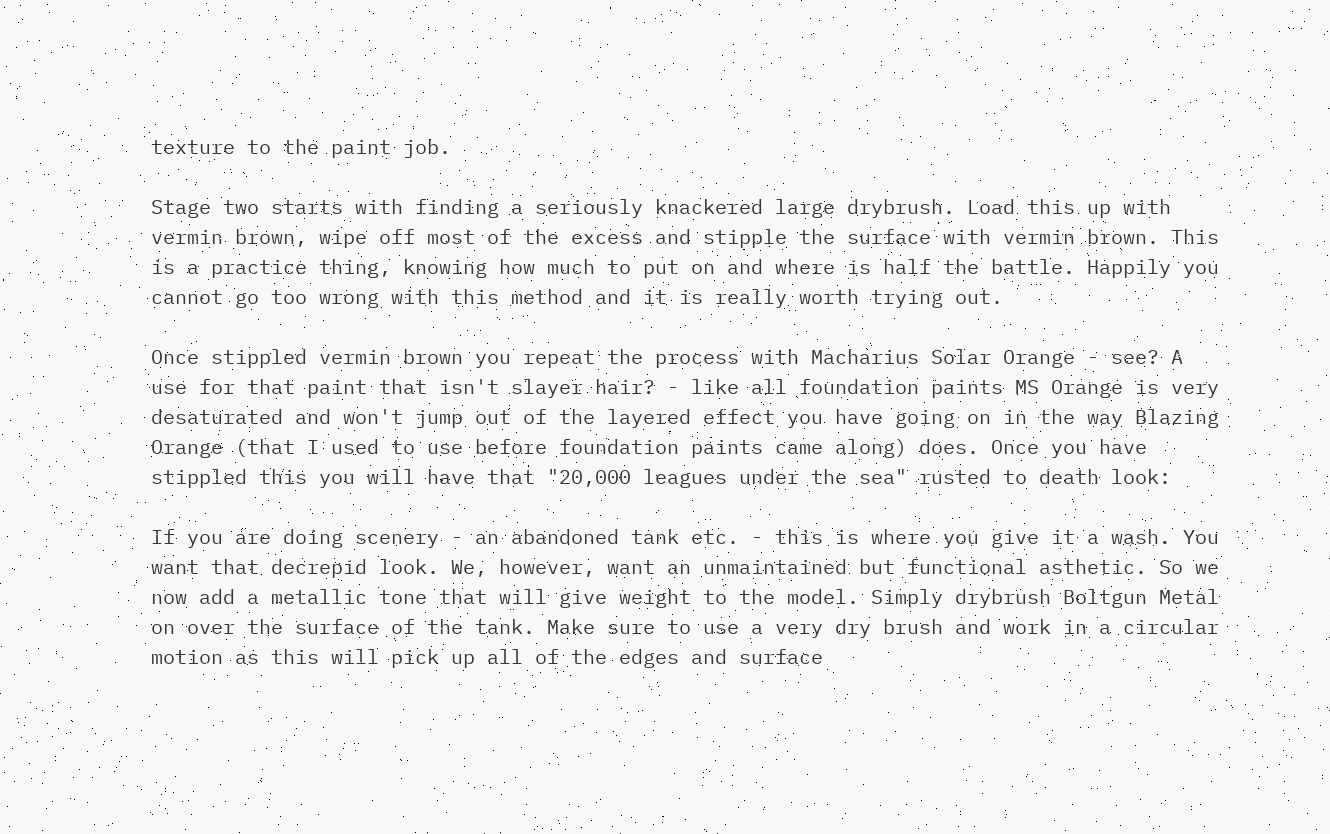texture to the paint job.

Stage two starts with finding a seriously knackered large drybrush. Load this up with vermin brown, wipe off most of the excess and stipple the surface with vermin brown. This is a practice thing, knowing how much to put on and where is half the battle. Happily you cannot go too wrong with this method and it is really worth trying out.

Once stippled vermin brown you repeat the process with Macharius Solar Orange - see? A use for that paint that isn't slayer hair? - like all foundation paints MS Orange is very desaturated and won't jump out of the layered effect you have going on in the way Blazing Orange (that I used to use before foundation paints came along) does. Once you have stippled this you will have that "20,000 leagues under the sea" rusted to death look:

If you are doing scenery - an abandoned tank etc. - this is where you give it a wash. You want that decrepid look. We, however, want an unmaintained but functional asthetic. So we now add a metallic tone that will give weight to the model. Simply drybrush Boltgun Metal on over the surface of the tank. Make sure to use a very dry brush and work in a circular motion as this will pick up all of the edges and surface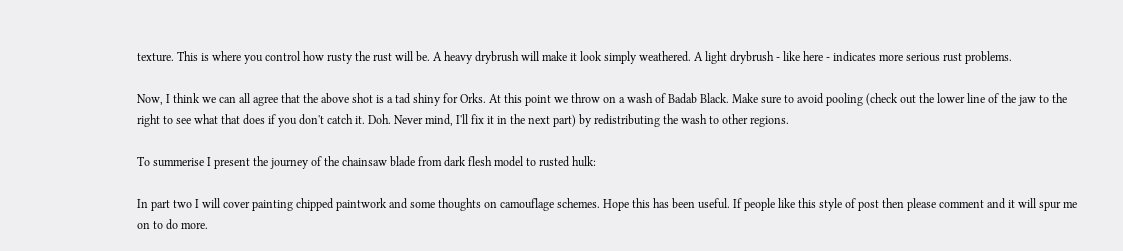texture. This is where you control how rusty the rust will be. A heavy drybrush will make it look simply weathered. A light drybrush - like here - indicates more serious rust problems.

Now, I think we can all agree that the above shot is a tad shiny for Orks. At this point we throw on a wash of Badab Black. Make sure to avoid pooling (check out the lower line of the jaw to the right to see what that does if you don't catch it. Doh. Never mind, I'll fix it in the next part) by redistributing the wash to other regions.

To summerise I present the journey of the chainsaw blade from dark flesh model to rusted hulk:

In part two I will cover painting chipped paintwork and some thoughts on camouflage schemes. Hope this has been useful. If people like this style of post then please comment and it will spur me on to do more.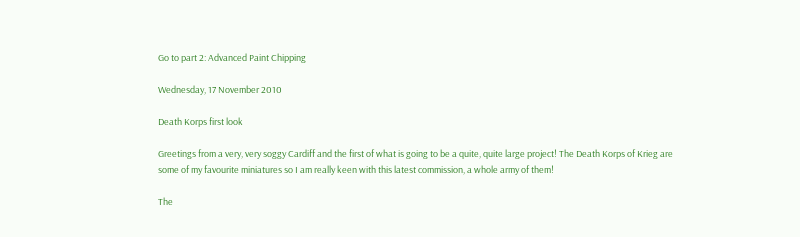Go to part 2: Advanced Paint Chipping

Wednesday, 17 November 2010

Death Korps first look

Greetings from a very, very soggy Cardiff and the first of what is going to be a quite, quite large project! The Death Korps of Krieg are some of my favourite miniatures so I am really keen with this latest commission, a whole army of them!

The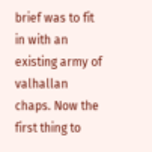brief was to fit in with an existing army of valhallan chaps. Now the first thing to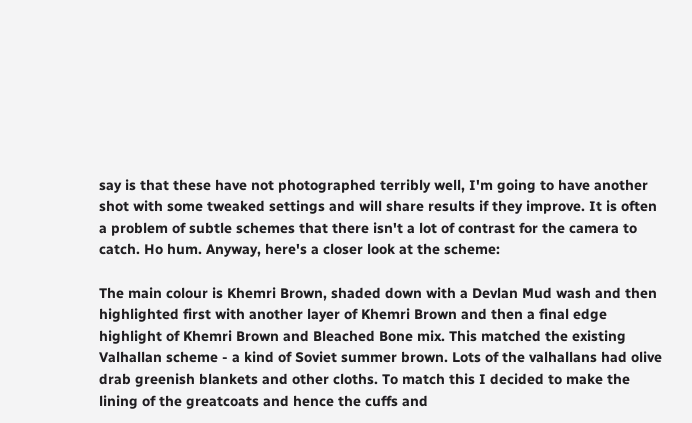say is that these have not photographed terribly well, I'm going to have another shot with some tweaked settings and will share results if they improve. It is often a problem of subtle schemes that there isn't a lot of contrast for the camera to catch. Ho hum. Anyway, here's a closer look at the scheme:

The main colour is Khemri Brown, shaded down with a Devlan Mud wash and then highlighted first with another layer of Khemri Brown and then a final edge highlight of Khemri Brown and Bleached Bone mix. This matched the existing Valhallan scheme - a kind of Soviet summer brown. Lots of the valhallans had olive drab greenish blankets and other cloths. To match this I decided to make the lining of the greatcoats and hence the cuffs and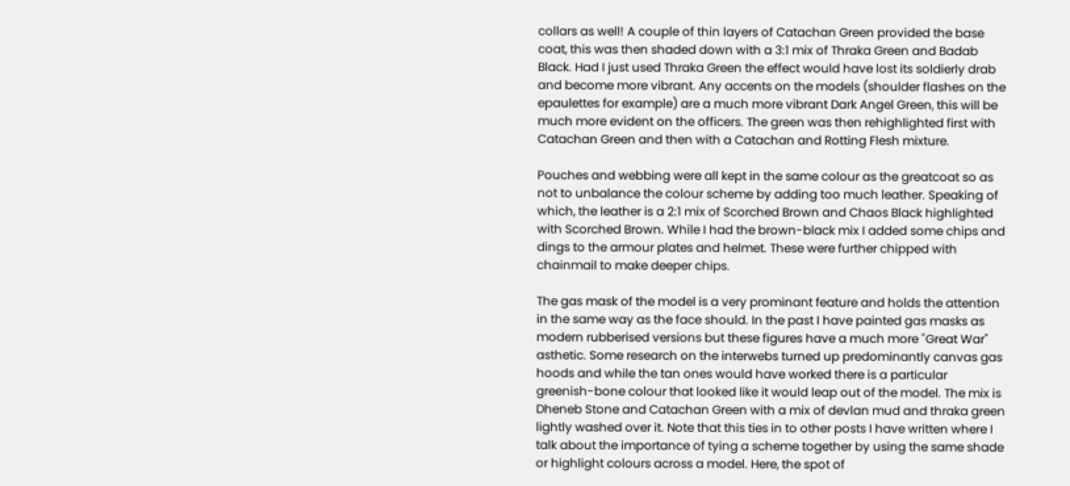collars as well! A couple of thin layers of Catachan Green provided the base coat, this was then shaded down with a 3:1 mix of Thraka Green and Badab Black. Had I just used Thraka Green the effect would have lost its soldierly drab and become more vibrant. Any accents on the models (shoulder flashes on the epaulettes for example) are a much more vibrant Dark Angel Green, this will be much more evident on the officers. The green was then rehighlighted first with Catachan Green and then with a Catachan and Rotting Flesh mixture.

Pouches and webbing were all kept in the same colour as the greatcoat so as not to unbalance the colour scheme by adding too much leather. Speaking of which, the leather is a 2:1 mix of Scorched Brown and Chaos Black highlighted with Scorched Brown. While I had the brown-black mix I added some chips and dings to the armour plates and helmet. These were further chipped with chainmail to make deeper chips.

The gas mask of the model is a very prominant feature and holds the attention in the same way as the face should. In the past I have painted gas masks as modern rubberised versions but these figures have a much more "Great War" asthetic. Some research on the interwebs turned up predominantly canvas gas hoods and while the tan ones would have worked there is a particular greenish-bone colour that looked like it would leap out of the model. The mix is Dheneb Stone and Catachan Green with a mix of devlan mud and thraka green lightly washed over it. Note that this ties in to other posts I have written where I talk about the importance of tying a scheme together by using the same shade or highlight colours across a model. Here, the spot of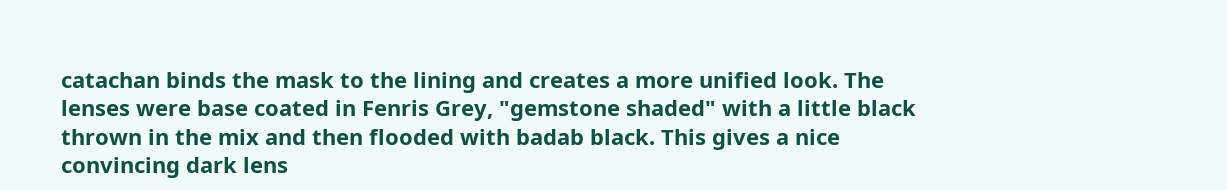catachan binds the mask to the lining and creates a more unified look. The lenses were base coated in Fenris Grey, "gemstone shaded" with a little black thrown in the mix and then flooded with badab black. This gives a nice convincing dark lens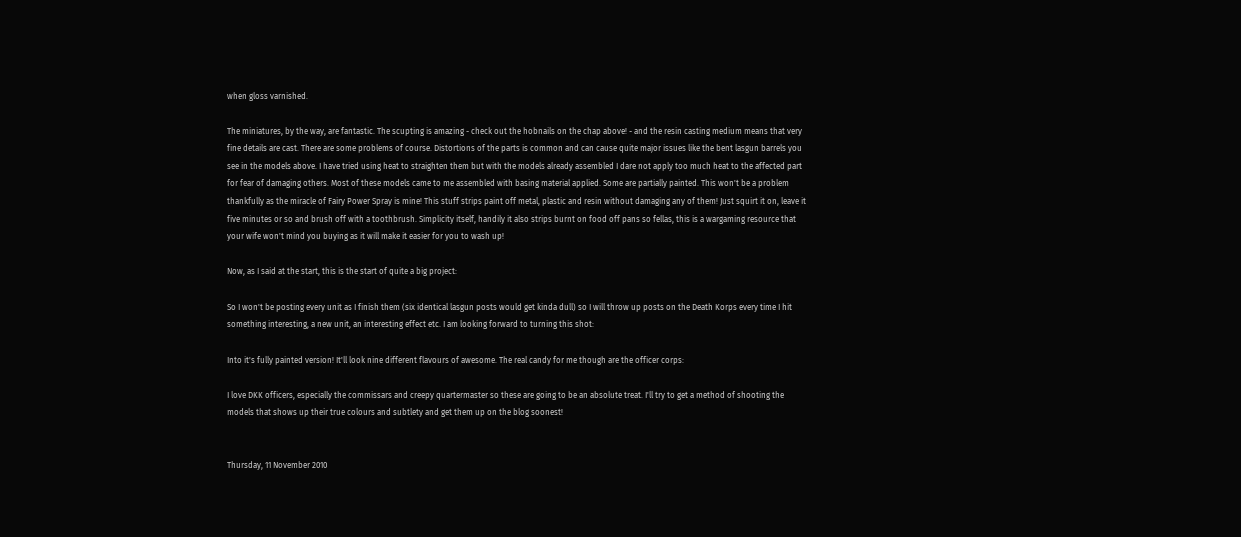when gloss varnished.

The miniatures, by the way, are fantastic. The scupting is amazing - check out the hobnails on the chap above! - and the resin casting medium means that very fine details are cast. There are some problems of course. Distortions of the parts is common and can cause quite major issues like the bent lasgun barrels you see in the models above. I have tried using heat to straighten them but with the models already assembled I dare not apply too much heat to the affected part for fear of damaging others. Most of these models came to me assembled with basing material applied. Some are partially painted. This won't be a problem thankfully as the miracle of Fairy Power Spray is mine! This stuff strips paint off metal, plastic and resin without damaging any of them! Just squirt it on, leave it five minutes or so and brush off with a toothbrush. Simplicity itself, handily it also strips burnt on food off pans so fellas, this is a wargaming resource that your wife won't mind you buying as it will make it easier for you to wash up!

Now, as I said at the start, this is the start of quite a big project:

So I won't be posting every unit as I finish them (six identical lasgun posts would get kinda dull) so I will throw up posts on the Death Korps every time I hit something interesting, a new unit, an interesting effect etc. I am looking forward to turning this shot:

Into it's fully painted version! It'll look nine different flavours of awesome. The real candy for me though are the officer corps:

I love DKK officers, especially the commissars and creepy quartermaster so these are going to be an absolute treat. I'll try to get a method of shooting the models that shows up their true colours and subtlety and get them up on the blog soonest!


Thursday, 11 November 2010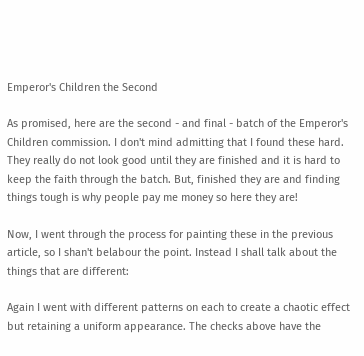Emperor's Children the Second

As promised, here are the second - and final - batch of the Emperor's Children commission. I don't mind admitting that I found these hard. They really do not look good until they are finished and it is hard to keep the faith through the batch. But, finished they are and finding things tough is why people pay me money so here they are!

Now, I went through the process for painting these in the previous article, so I shan't belabour the point. Instead I shall talk about the things that are different:

Again I went with different patterns on each to create a chaotic effect but retaining a uniform appearance. The checks above have the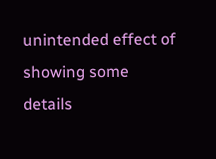unintended effect of showing some details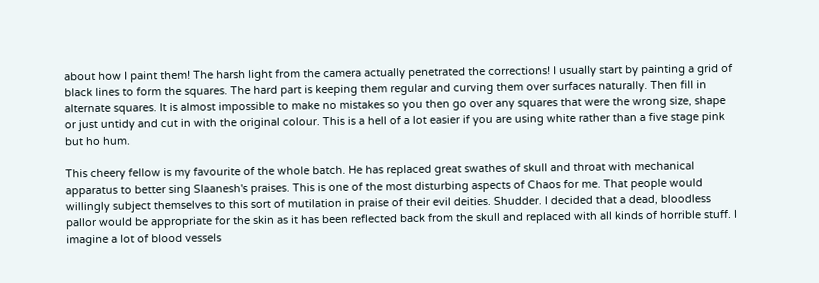about how I paint them! The harsh light from the camera actually penetrated the corrections! I usually start by painting a grid of black lines to form the squares. The hard part is keeping them regular and curving them over surfaces naturally. Then fill in alternate squares. It is almost impossible to make no mistakes so you then go over any squares that were the wrong size, shape or just untidy and cut in with the original colour. This is a hell of a lot easier if you are using white rather than a five stage pink but ho hum.

This cheery fellow is my favourite of the whole batch. He has replaced great swathes of skull and throat with mechanical apparatus to better sing Slaanesh's praises. This is one of the most disturbing aspects of Chaos for me. That people would willingly subject themselves to this sort of mutilation in praise of their evil deities. Shudder. I decided that a dead, bloodless pallor would be appropriate for the skin as it has been reflected back from the skull and replaced with all kinds of horrible stuff. I imagine a lot of blood vessels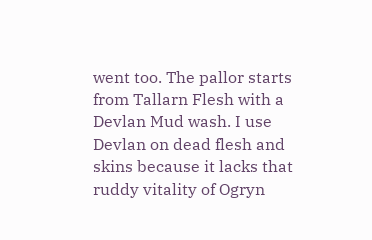went too. The pallor starts from Tallarn Flesh with a Devlan Mud wash. I use Devlan on dead flesh and skins because it lacks that ruddy vitality of Ogryn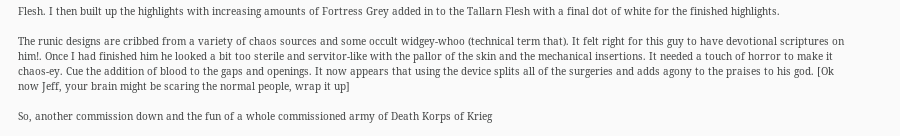Flesh. I then built up the highlights with increasing amounts of Fortress Grey added in to the Tallarn Flesh with a final dot of white for the finished highlights.

The runic designs are cribbed from a variety of chaos sources and some occult widgey-whoo (technical term that). It felt right for this guy to have devotional scriptures on him!. Once I had finished him he looked a bit too sterile and servitor-like with the pallor of the skin and the mechanical insertions. It needed a touch of horror to make it chaos-ey. Cue the addition of blood to the gaps and openings. It now appears that using the device splits all of the surgeries and adds agony to the praises to his god. [Ok now Jeff, your brain might be scaring the normal people, wrap it up]

So, another commission down and the fun of a whole commissioned army of Death Korps of Krieg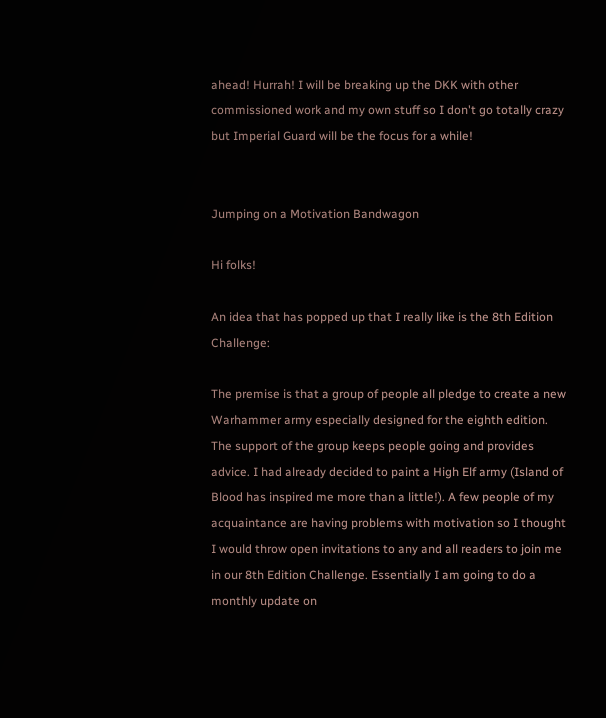ahead! Hurrah! I will be breaking up the DKK with other commissioned work and my own stuff so I don't go totally crazy but Imperial Guard will be the focus for a while!


Jumping on a Motivation Bandwagon

Hi folks!

An idea that has popped up that I really like is the 8th Edition Challenge:

The premise is that a group of people all pledge to create a new Warhammer army especially designed for the eighth edition. The support of the group keeps people going and provides advice. I had already decided to paint a High Elf army (Island of Blood has inspired me more than a little!). A few people of my acquaintance are having problems with motivation so I thought I would throw open invitations to any and all readers to join me in our 8th Edition Challenge. Essentially I am going to do a monthly update on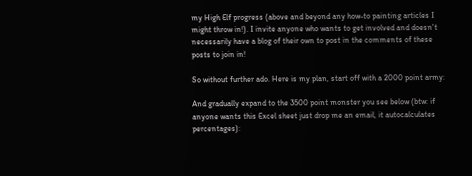my High Elf progress (above and beyond any how-to painting articles I might throw in!). I invite anyone who wants to get involved and doesn't necessarily have a blog of their own to post in the comments of these posts to join in!

So without further ado. Here is my plan, start off with a 2000 point army:

And gradually expand to the 3500 point monster you see below (btw: if anyone wants this Excel sheet just drop me an email, it autocalculates percentages):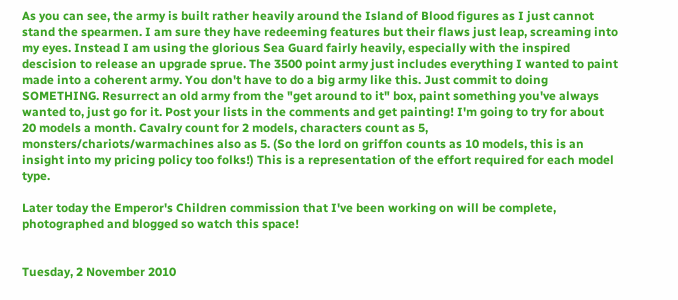As you can see, the army is built rather heavily around the Island of Blood figures as I just cannot stand the spearmen. I am sure they have redeeming features but their flaws just leap, screaming into my eyes. Instead I am using the glorious Sea Guard fairly heavily, especially with the inspired descision to release an upgrade sprue. The 3500 point army just includes everything I wanted to paint made into a coherent army. You don't have to do a big army like this. Just commit to doing SOMETHING. Resurrect an old army from the "get around to it" box, paint something you've always wanted to, just go for it. Post your lists in the comments and get painting! I'm going to try for about 20 models a month. Cavalry count for 2 models, characters count as 5, monsters/chariots/warmachines also as 5. (So the lord on griffon counts as 10 models, this is an insight into my pricing policy too folks!) This is a representation of the effort required for each model type.

Later today the Emperor's Children commission that I've been working on will be complete, photographed and blogged so watch this space!


Tuesday, 2 November 2010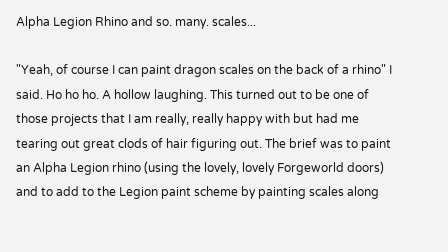Alpha Legion Rhino and so. many. scales...

"Yeah, of course I can paint dragon scales on the back of a rhino" I said. Ho ho ho. A hollow laughing. This turned out to be one of those projects that I am really, really happy with but had me tearing out great clods of hair figuring out. The brief was to paint an Alpha Legion rhino (using the lovely, lovely Forgeworld doors) and to add to the Legion paint scheme by painting scales along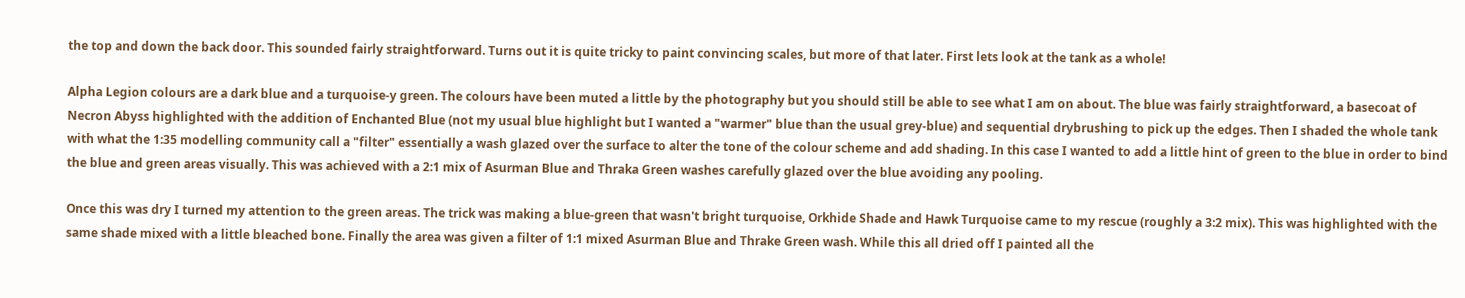the top and down the back door. This sounded fairly straightforward. Turns out it is quite tricky to paint convincing scales, but more of that later. First lets look at the tank as a whole!

Alpha Legion colours are a dark blue and a turquoise-y green. The colours have been muted a little by the photography but you should still be able to see what I am on about. The blue was fairly straightforward, a basecoat of Necron Abyss highlighted with the addition of Enchanted Blue (not my usual blue highlight but I wanted a "warmer" blue than the usual grey-blue) and sequential drybrushing to pick up the edges. Then I shaded the whole tank with what the 1:35 modelling community call a "filter" essentially a wash glazed over the surface to alter the tone of the colour scheme and add shading. In this case I wanted to add a little hint of green to the blue in order to bind the blue and green areas visually. This was achieved with a 2:1 mix of Asurman Blue and Thraka Green washes carefully glazed over the blue avoiding any pooling.

Once this was dry I turned my attention to the green areas. The trick was making a blue-green that wasn't bright turquoise, Orkhide Shade and Hawk Turquoise came to my rescue (roughly a 3:2 mix). This was highlighted with the same shade mixed with a little bleached bone. Finally the area was given a filter of 1:1 mixed Asurman Blue and Thrake Green wash. While this all dried off I painted all the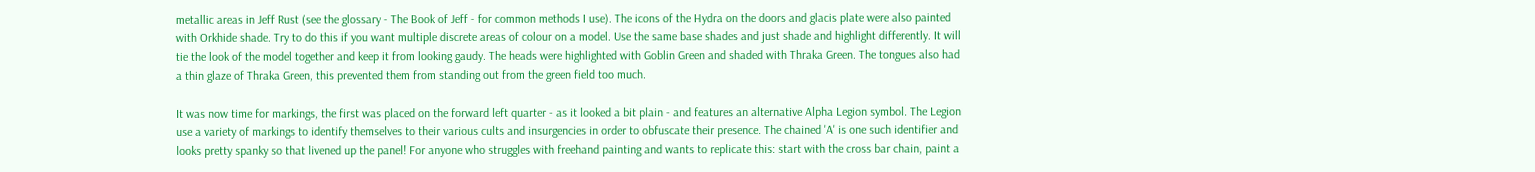metallic areas in Jeff Rust (see the glossary - The Book of Jeff - for common methods I use). The icons of the Hydra on the doors and glacis plate were also painted with Orkhide shade. Try to do this if you want multiple discrete areas of colour on a model. Use the same base shades and just shade and highlight differently. It will tie the look of the model together and keep it from looking gaudy. The heads were highlighted with Goblin Green and shaded with Thraka Green. The tongues also had a thin glaze of Thraka Green, this prevented them from standing out from the green field too much.

It was now time for markings, the first was placed on the forward left quarter - as it looked a bit plain - and features an alternative Alpha Legion symbol. The Legion use a variety of markings to identify themselves to their various cults and insurgencies in order to obfuscate their presence. The chained 'A' is one such identifier and looks pretty spanky so that livened up the panel! For anyone who struggles with freehand painting and wants to replicate this: start with the cross bar chain, paint a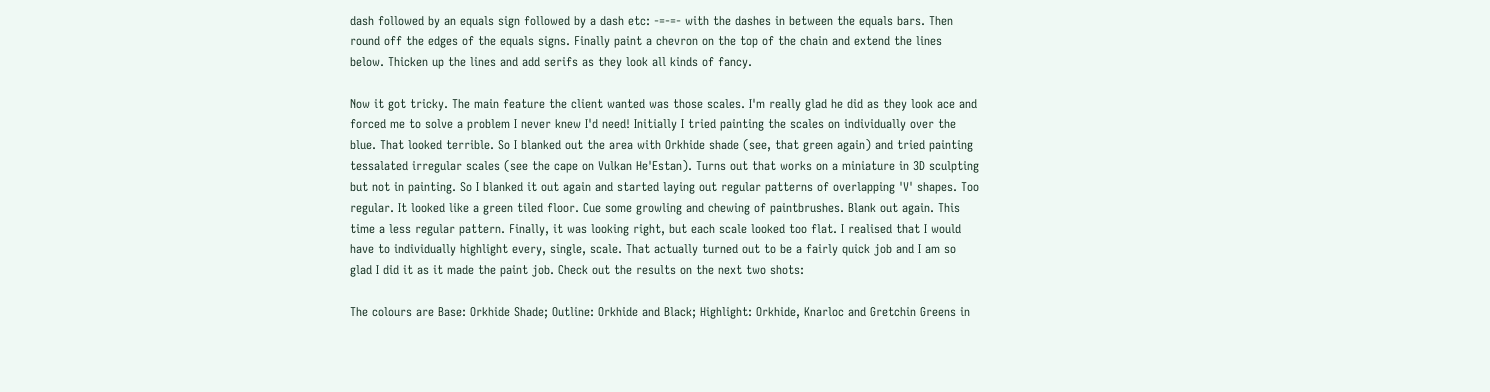dash followed by an equals sign followed by a dash etc: -=-=- with the dashes in between the equals bars. Then round off the edges of the equals signs. Finally paint a chevron on the top of the chain and extend the lines below. Thicken up the lines and add serifs as they look all kinds of fancy.

Now it got tricky. The main feature the client wanted was those scales. I'm really glad he did as they look ace and forced me to solve a problem I never knew I'd need! Initially I tried painting the scales on individually over the blue. That looked terrible. So I blanked out the area with Orkhide shade (see, that green again) and tried painting tessalated irregular scales (see the cape on Vulkan He'Estan). Turns out that works on a miniature in 3D sculpting but not in painting. So I blanked it out again and started laying out regular patterns of overlapping 'V' shapes. Too regular. It looked like a green tiled floor. Cue some growling and chewing of paintbrushes. Blank out again. This time a less regular pattern. Finally, it was looking right, but each scale looked too flat. I realised that I would have to individually highlight every, single, scale. That actually turned out to be a fairly quick job and I am so glad I did it as it made the paint job. Check out the results on the next two shots:

The colours are Base: Orkhide Shade; Outline: Orkhide and Black; Highlight: Orkhide, Knarloc and Gretchin Greens in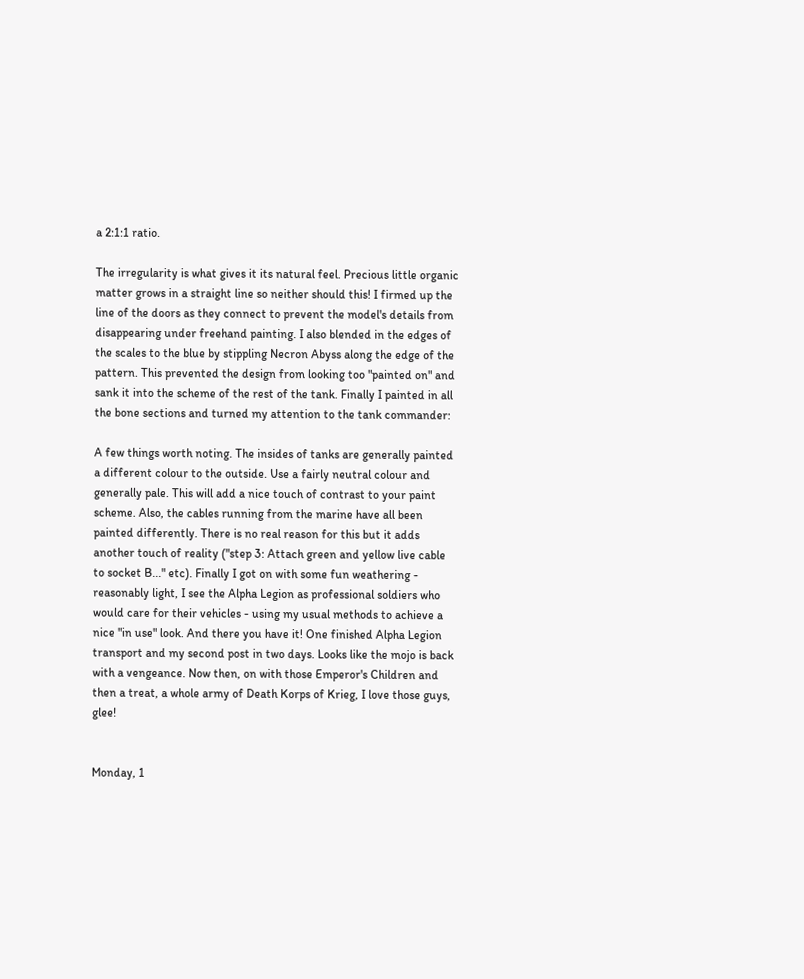a 2:1:1 ratio.

The irregularity is what gives it its natural feel. Precious little organic matter grows in a straight line so neither should this! I firmed up the line of the doors as they connect to prevent the model's details from disappearing under freehand painting. I also blended in the edges of the scales to the blue by stippling Necron Abyss along the edge of the pattern. This prevented the design from looking too "painted on" and sank it into the scheme of the rest of the tank. Finally I painted in all the bone sections and turned my attention to the tank commander:

A few things worth noting. The insides of tanks are generally painted a different colour to the outside. Use a fairly neutral colour and generally pale. This will add a nice touch of contrast to your paint scheme. Also, the cables running from the marine have all been painted differently. There is no real reason for this but it adds another touch of reality ("step 3: Attach green and yellow live cable to socket B..." etc). Finally I got on with some fun weathering - reasonably light, I see the Alpha Legion as professional soldiers who would care for their vehicles - using my usual methods to achieve a nice "in use" look. And there you have it! One finished Alpha Legion transport and my second post in two days. Looks like the mojo is back with a vengeance. Now then, on with those Emperor's Children and then a treat, a whole army of Death Korps of Krieg, I love those guys, glee!


Monday, 1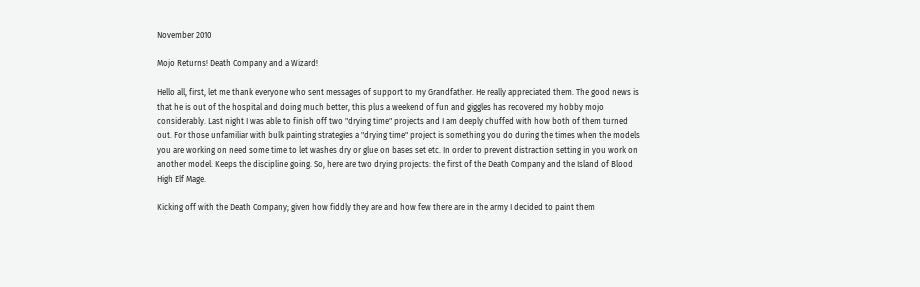November 2010

Mojo Returns! Death Company and a Wizard!

Hello all, first, let me thank everyone who sent messages of support to my Grandfather. He really appreciated them. The good news is that he is out of the hospital and doing much better, this plus a weekend of fun and giggles has recovered my hobby mojo considerably. Last night I was able to finish off two "drying time" projects and I am deeply chuffed with how both of them turned out. For those unfamiliar with bulk painting strategies a "drying time" project is something you do during the times when the models you are working on need some time to let washes dry or glue on bases set etc. In order to prevent distraction setting in you work on another model. Keeps the discipline going. So, here are two drying projects: the first of the Death Company and the Island of Blood High Elf Mage.

Kicking off with the Death Company; given how fiddly they are and how few there are in the army I decided to paint them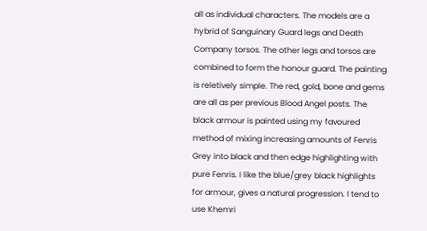all as individual characters. The models are a hybrid of Sanguinary Guard legs and Death Company torsos. The other legs and torsos are combined to form the honour guard. The painting is reletively simple. The red, gold, bone and gems are all as per previous Blood Angel posts. The black armour is painted using my favoured method of mixing increasing amounts of Fenris Grey into black and then edge highlighting with pure Fenris. I like the blue/grey black highlights for armour, gives a natural progression. I tend to use Khemri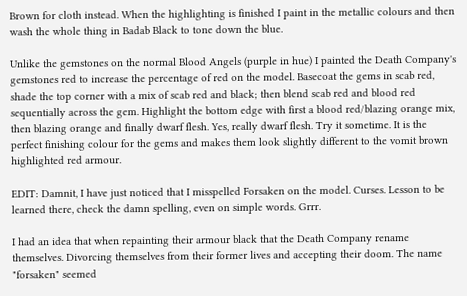Brown for cloth instead. When the highlighting is finished I paint in the metallic colours and then wash the whole thing in Badab Black to tone down the blue.

Unlike the gemstones on the normal Blood Angels (purple in hue) I painted the Death Company's gemstones red to increase the percentage of red on the model. Basecoat the gems in scab red, shade the top corner with a mix of scab red and black; then blend scab red and blood red sequentially across the gem. Highlight the bottom edge with first a blood red/blazing orange mix, then blazing orange and finally dwarf flesh. Yes, really dwarf flesh. Try it sometime. It is the perfect finishing colour for the gems and makes them look slightly different to the vomit brown highlighted red armour.

EDIT: Damnit, I have just noticed that I misspelled Forsaken on the model. Curses. Lesson to be learned there, check the damn spelling, even on simple words. Grrr.

I had an idea that when repainting their armour black that the Death Company rename themselves. Divorcing themselves from their former lives and accepting their doom. The name "forsaken" seemed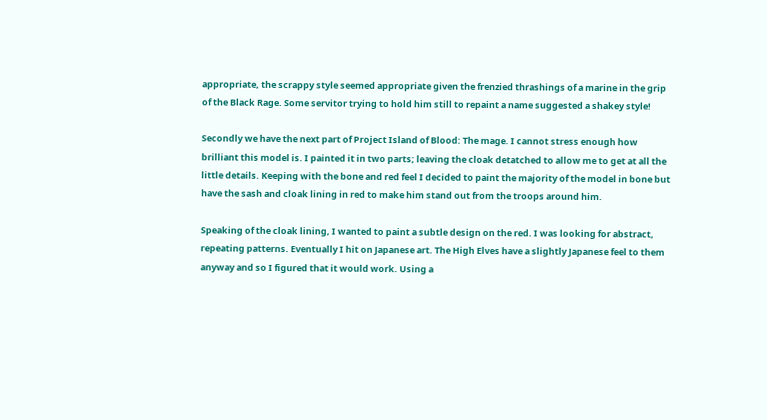appropriate, the scrappy style seemed appropriate given the frenzied thrashings of a marine in the grip of the Black Rage. Some servitor trying to hold him still to repaint a name suggested a shakey style!

Secondly we have the next part of Project Island of Blood: The mage. I cannot stress enough how brilliant this model is. I painted it in two parts; leaving the cloak detatched to allow me to get at all the little details. Keeping with the bone and red feel I decided to paint the majority of the model in bone but have the sash and cloak lining in red to make him stand out from the troops around him.

Speaking of the cloak lining, I wanted to paint a subtle design on the red. I was looking for abstract, repeating patterns. Eventually I hit on Japanese art. The High Elves have a slightly Japanese feel to them anyway and so I figured that it would work. Using a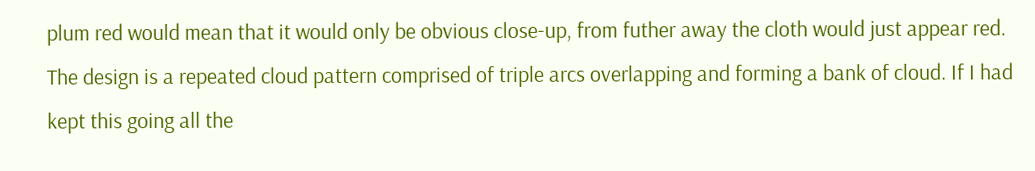plum red would mean that it would only be obvious close-up, from futher away the cloth would just appear red. The design is a repeated cloud pattern comprised of triple arcs overlapping and forming a bank of cloud. If I had kept this going all the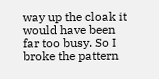way up the cloak it would have been far too busy. So I broke the pattern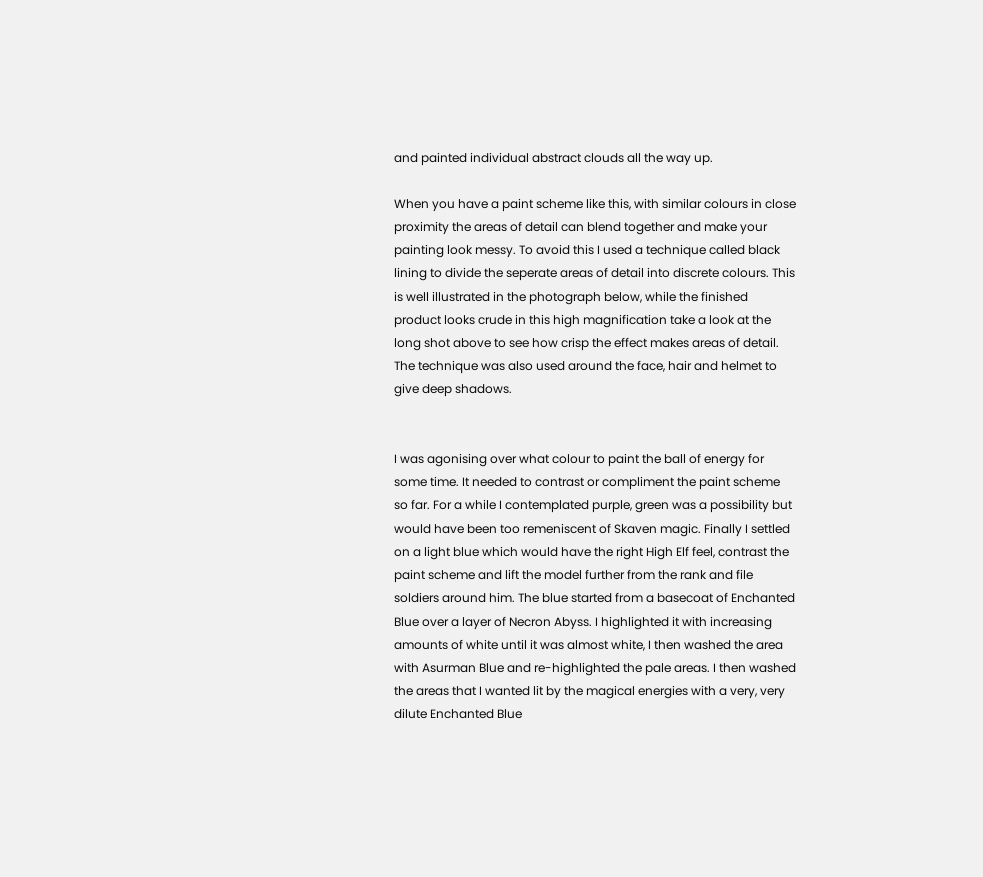and painted individual abstract clouds all the way up.

When you have a paint scheme like this, with similar colours in close proximity the areas of detail can blend together and make your painting look messy. To avoid this I used a technique called black lining to divide the seperate areas of detail into discrete colours. This is well illustrated in the photograph below, while the finished product looks crude in this high magnification take a look at the long shot above to see how crisp the effect makes areas of detail. The technique was also used around the face, hair and helmet to give deep shadows.


I was agonising over what colour to paint the ball of energy for some time. It needed to contrast or compliment the paint scheme so far. For a while I contemplated purple, green was a possibility but would have been too remeniscent of Skaven magic. Finally I settled on a light blue which would have the right High Elf feel, contrast the paint scheme and lift the model further from the rank and file soldiers around him. The blue started from a basecoat of Enchanted Blue over a layer of Necron Abyss. I highlighted it with increasing amounts of white until it was almost white, I then washed the area with Asurman Blue and re-highlighted the pale areas. I then washed the areas that I wanted lit by the magical energies with a very, very dilute Enchanted Blue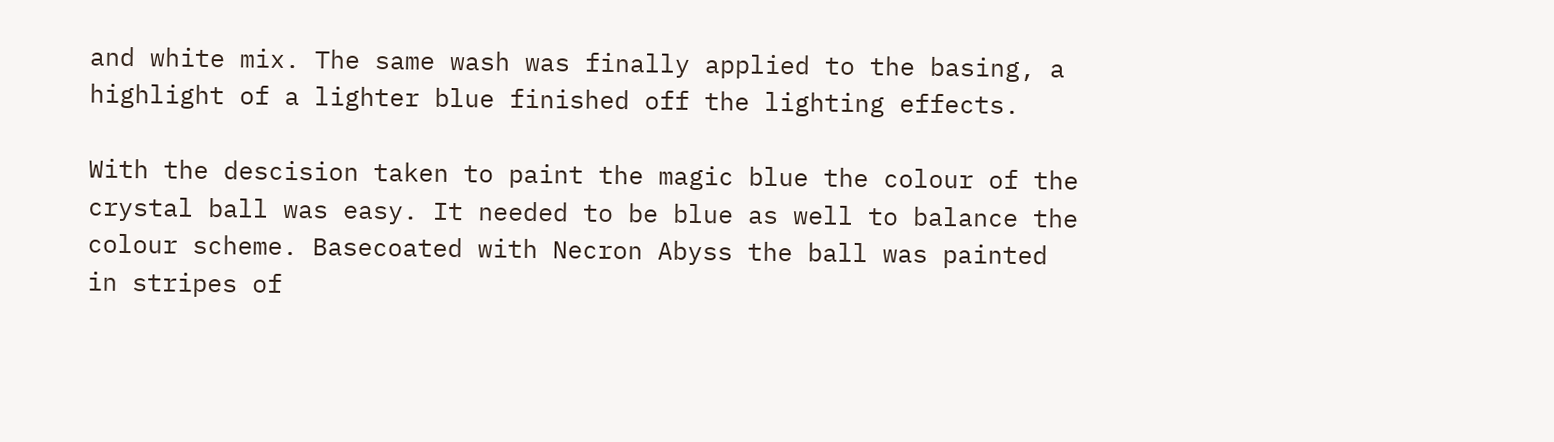and white mix. The same wash was finally applied to the basing, a highlight of a lighter blue finished off the lighting effects.

With the descision taken to paint the magic blue the colour of the crystal ball was easy. It needed to be blue as well to balance the colour scheme. Basecoated with Necron Abyss the ball was painted in stripes of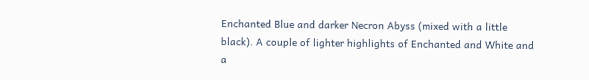Enchanted Blue and darker Necron Abyss (mixed with a little black). A couple of lighter highlights of Enchanted and White and a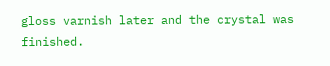gloss varnish later and the crystal was finished.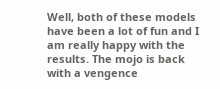Well, both of these models have been a lot of fun and I am really happy with the results. The mojo is back with a vengence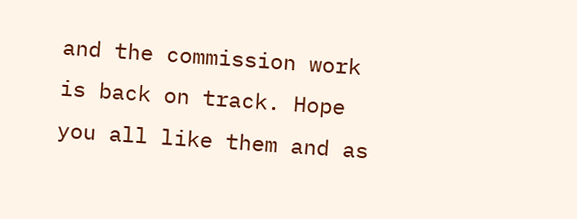and the commission work is back on track. Hope you all like them and as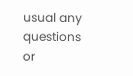usual any questions or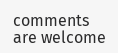comments are welcome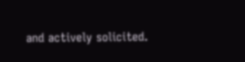and actively solicited.